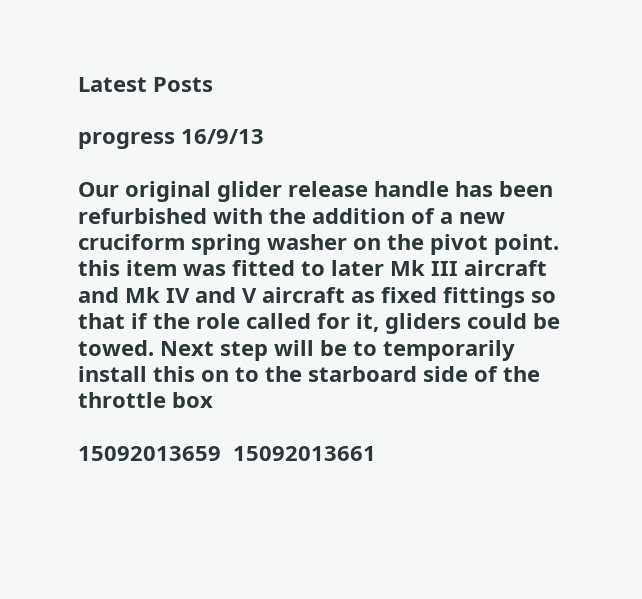Latest Posts

progress 16/9/13

Our original glider release handle has been refurbished with the addition of a new cruciform spring washer on the pivot point. this item was fitted to later Mk III aircraft and Mk IV and V aircraft as fixed fittings so that if the role called for it, gliders could be towed. Next step will be to temporarily install this on to the starboard side of the throttle box

15092013659  15092013661